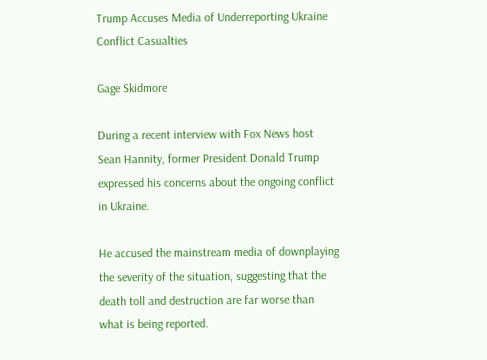Trump Accuses Media of Underreporting Ukraine Conflict Casualties

Gage Skidmore

During a recent interview with Fox News host Sean Hannity, former President Donald Trump expressed his concerns about the ongoing conflict in Ukraine.

He accused the mainstream media of downplaying the severity of the situation, suggesting that the death toll and destruction are far worse than what is being reported.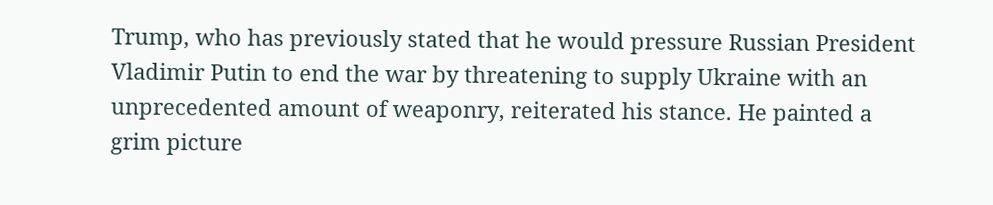Trump, who has previously stated that he would pressure Russian President Vladimir Putin to end the war by threatening to supply Ukraine with an unprecedented amount of weaponry, reiterated his stance. He painted a grim picture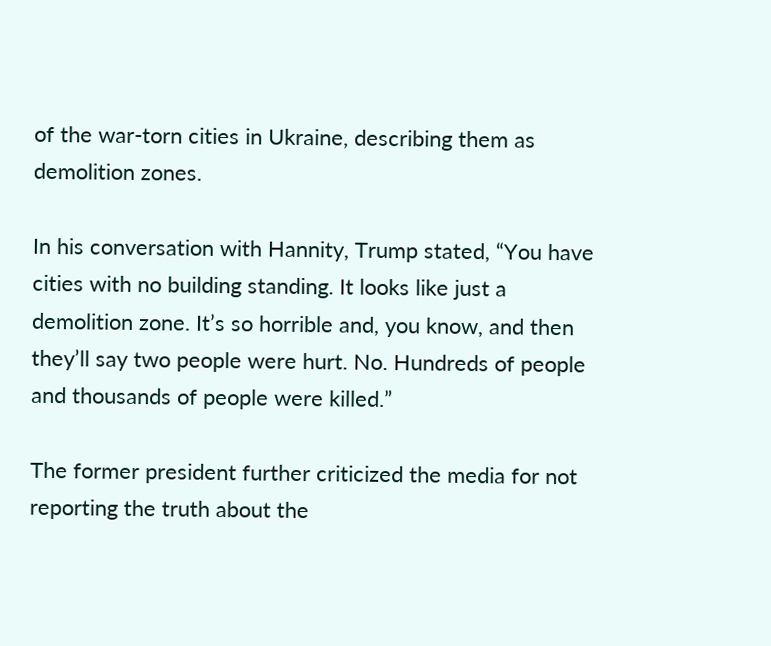of the war-torn cities in Ukraine, describing them as demolition zones.

In his conversation with Hannity, Trump stated, “You have cities with no building standing. It looks like just a demolition zone. It’s so horrible and, you know, and then they’ll say two people were hurt. No. Hundreds of people and thousands of people were killed.”

The former president further criticized the media for not reporting the truth about the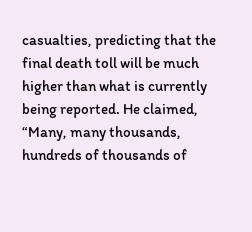casualties, predicting that the final death toll will be much higher than what is currently being reported. He claimed, “Many, many thousands, hundreds of thousands of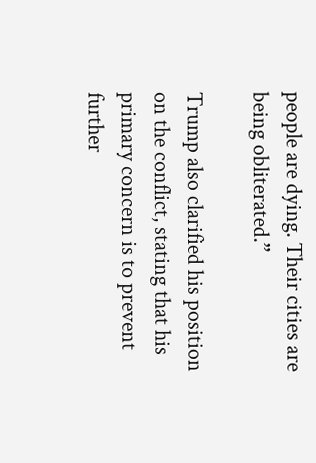people are dying. Their cities are being obliterated.”

Trump also clarified his position on the conflict, stating that his primary concern is to prevent further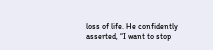loss of life. He confidently asserted, “I want to stop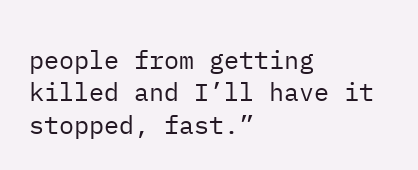people from getting killed and I’ll have it stopped, fast.”